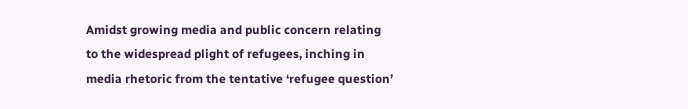Amidst growing media and public concern relating to the widespread plight of refugees, inching in media rhetoric from the tentative ‘refugee question’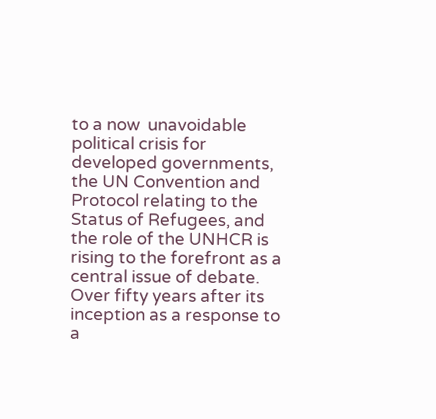to a now  unavoidable political crisis for developed governments, the UN Convention and Protocol relating to the Status of Refugees, and the role of the UNHCR is rising to the forefront as a central issue of debate. Over fifty years after its inception as a response to a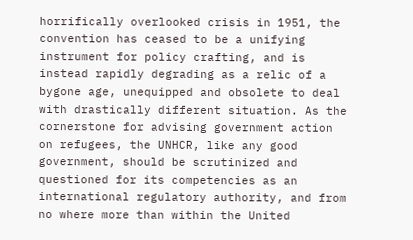horrifically overlooked crisis in 1951, the convention has ceased to be a unifying instrument for policy crafting, and is instead rapidly degrading as a relic of a bygone age, unequipped and obsolete to deal with drastically different situation. As the cornerstone for advising government action on refugees, the UNHCR, like any good government, should be scrutinized and questioned for its competencies as an international regulatory authority, and from no where more than within the United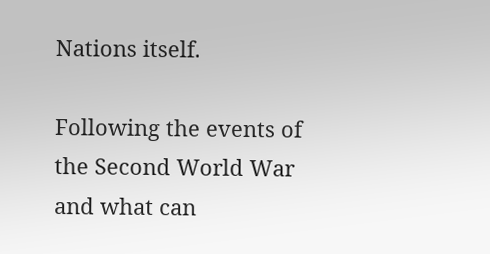Nations itself.

Following the events of the Second World War and what can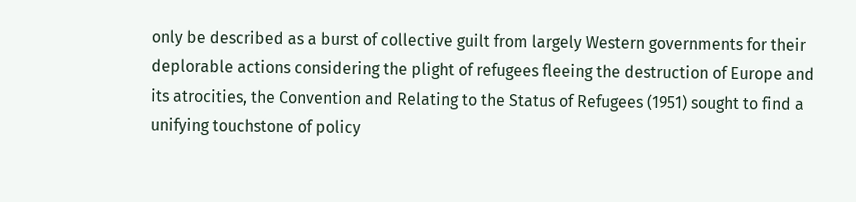only be described as a burst of collective guilt from largely Western governments for their deplorable actions considering the plight of refugees fleeing the destruction of Europe and its atrocities, the Convention and Relating to the Status of Refugees (1951) sought to find a unifying touchstone of policy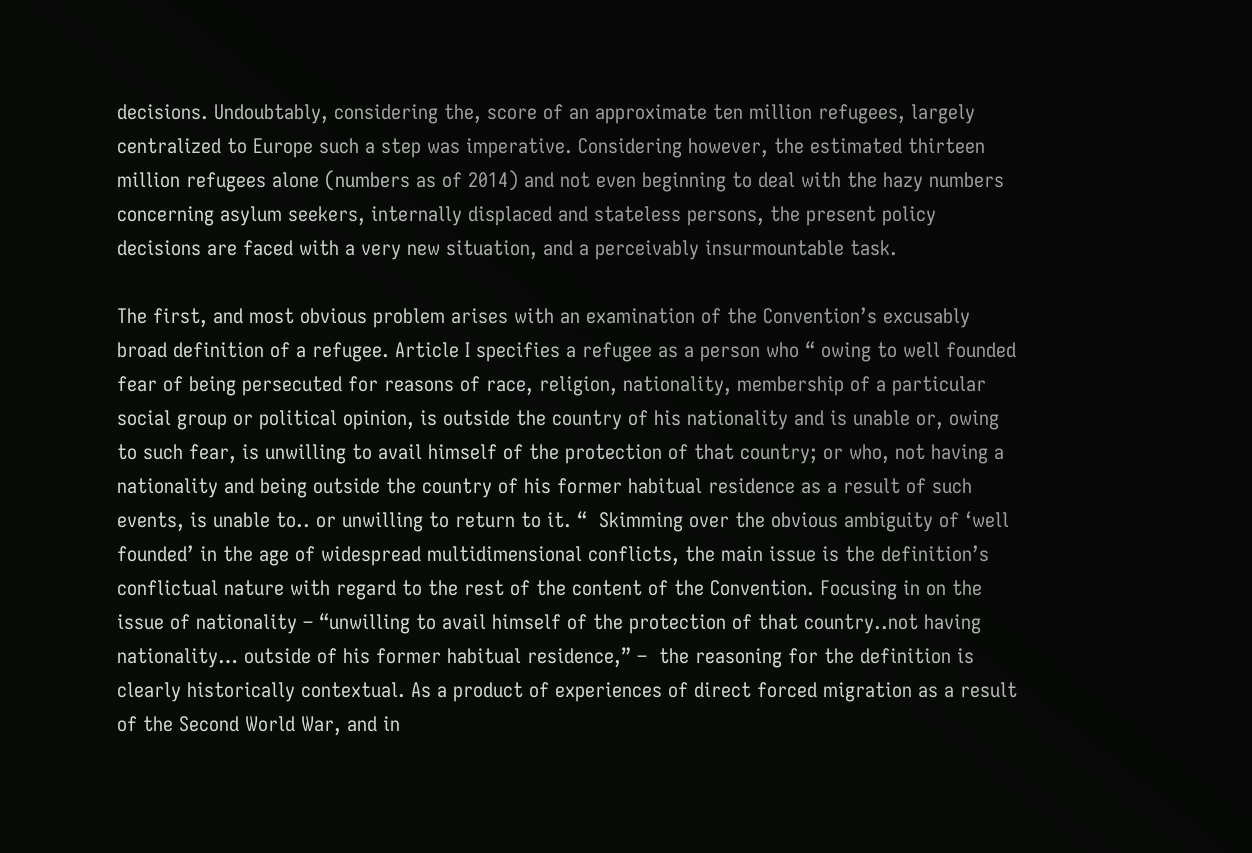decisions. Undoubtably, considering the, score of an approximate ten million refugees, largely centralized to Europe such a step was imperative. Considering however, the estimated thirteen million refugees alone (numbers as of 2014) and not even beginning to deal with the hazy numbers concerning asylum seekers, internally displaced and stateless persons, the present policy decisions are faced with a very new situation, and a perceivably insurmountable task.

The first, and most obvious problem arises with an examination of the Convention’s excusably broad definition of a refugee. Article I specifies a refugee as a person who “ owing to well founded fear of being persecuted for reasons of race, religion, nationality, membership of a particular social group or political opinion, is outside the country of his nationality and is unable or, owing to such fear, is unwilling to avail himself of the protection of that country; or who, not having a nationality and being outside the country of his former habitual residence as a result of such events, is unable to.. or unwilling to return to it. “  Skimming over the obvious ambiguity of ‘well founded’ in the age of widespread multidimensional conflicts, the main issue is the definition’s conflictual nature with regard to the rest of the content of the Convention. Focusing in on the issue of nationality – “unwilling to avail himself of the protection of that country..not having nationality… outside of his former habitual residence,” –  the reasoning for the definition is clearly historically contextual. As a product of experiences of direct forced migration as a result of the Second World War, and in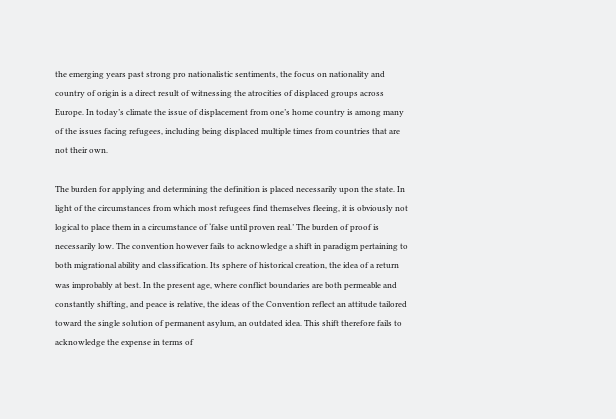the emerging years past strong pro nationalistic sentiments, the focus on nationality and country of origin is a direct result of witnessing the atrocities of displaced groups across Europe. In today’s climate the issue of displacement from one’s home country is among many of the issues facing refugees, including being displaced multiple times from countries that are not their own.

The burden for applying and determining the definition is placed necessarily upon the state. In light of the circumstances from which most refugees find themselves fleeing, it is obviously not logical to place them in a circumstance of ‘false until proven real.’ The burden of proof is necessarily low. The convention however fails to acknowledge a shift in paradigm pertaining to both migrational ability and classification. Its sphere of historical creation, the idea of a return was improbably at best. In the present age, where conflict boundaries are both permeable and constantly shifting, and peace is relative, the ideas of the Convention reflect an attitude tailored toward the single solution of permanent asylum, an outdated idea. This shift therefore fails to acknowledge the expense in terms of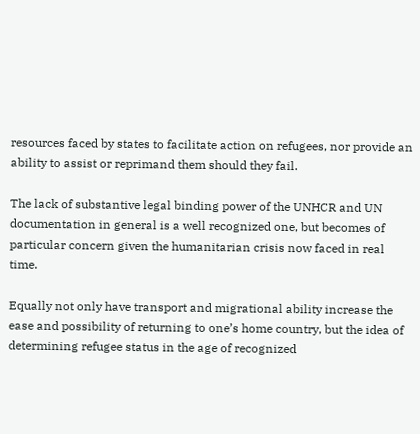resources faced by states to facilitate action on refugees, nor provide an ability to assist or reprimand them should they fail.

The lack of substantive legal binding power of the UNHCR and UN documentation in general is a well recognized one, but becomes of particular concern given the humanitarian crisis now faced in real time.

Equally not only have transport and migrational ability increase the ease and possibility of returning to one’s home country, but the idea of determining refugee status in the age of recognized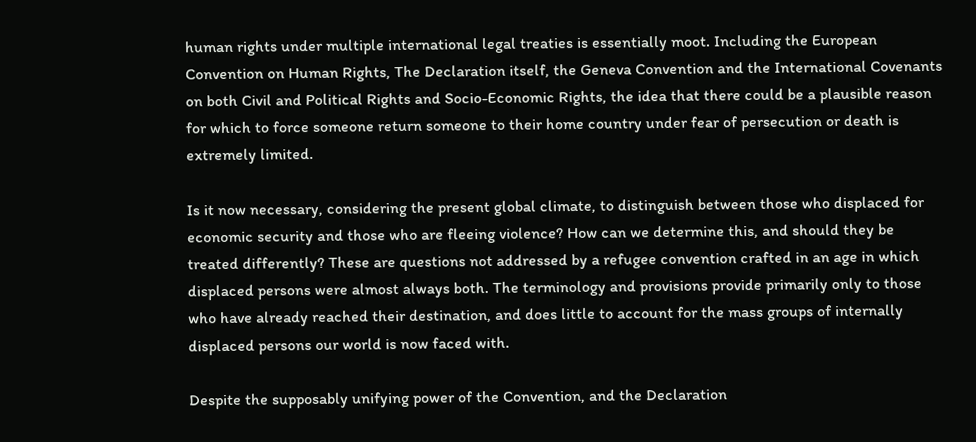human rights under multiple international legal treaties is essentially moot. Including the European Convention on Human Rights, The Declaration itself, the Geneva Convention and the International Covenants on both Civil and Political Rights and Socio-Economic Rights, the idea that there could be a plausible reason for which to force someone return someone to their home country under fear of persecution or death is extremely limited.

Is it now necessary, considering the present global climate, to distinguish between those who displaced for economic security and those who are fleeing violence? How can we determine this, and should they be treated differently? These are questions not addressed by a refugee convention crafted in an age in which displaced persons were almost always both. The terminology and provisions provide primarily only to those who have already reached their destination, and does little to account for the mass groups of internally displaced persons our world is now faced with.

Despite the supposably unifying power of the Convention, and the Declaration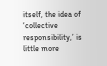itself, the idea of ‘collective responsibility,’ is little more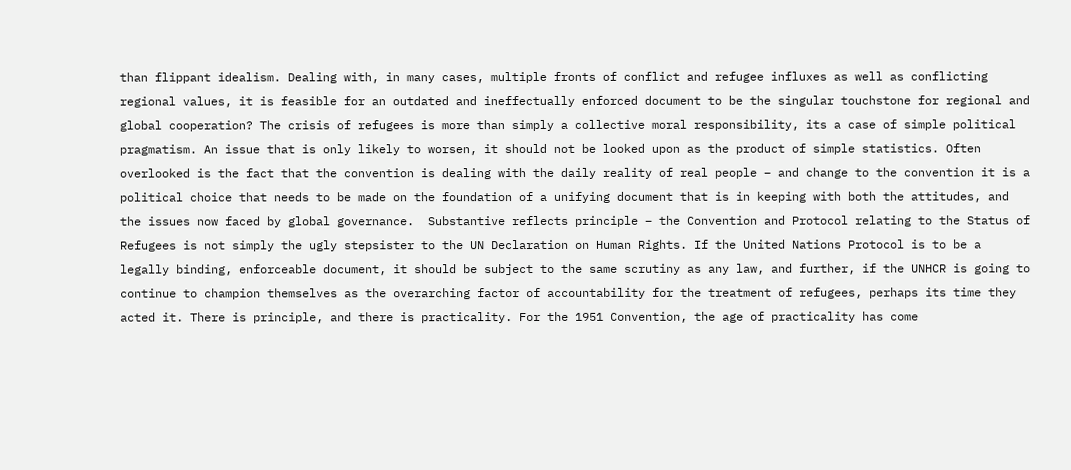than flippant idealism. Dealing with, in many cases, multiple fronts of conflict and refugee influxes as well as conflicting regional values, it is feasible for an outdated and ineffectually enforced document to be the singular touchstone for regional and global cooperation? The crisis of refugees is more than simply a collective moral responsibility, its a case of simple political pragmatism. An issue that is only likely to worsen, it should not be looked upon as the product of simple statistics. Often overlooked is the fact that the convention is dealing with the daily reality of real people – and change to the convention it is a political choice that needs to be made on the foundation of a unifying document that is in keeping with both the attitudes, and the issues now faced by global governance.  Substantive reflects principle – the Convention and Protocol relating to the Status of Refugees is not simply the ugly stepsister to the UN Declaration on Human Rights. If the United Nations Protocol is to be a legally binding, enforceable document, it should be subject to the same scrutiny as any law, and further, if the UNHCR is going to continue to champion themselves as the overarching factor of accountability for the treatment of refugees, perhaps its time they acted it. There is principle, and there is practicality. For the 1951 Convention, the age of practicality has come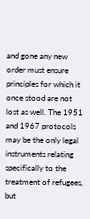and gone any new order must ensure principles for which it once stood are not lost as well. The 1951 and 1967 protocols may be the only legal instruments relating specifically to the treatment of refugees, but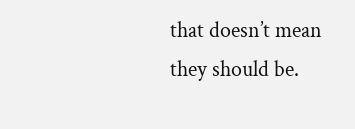that doesn’t mean they should be.